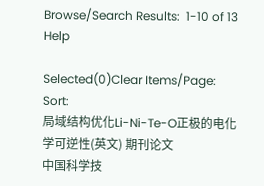Browse/Search Results:  1-10 of 13 Help

Selected(0)Clear Items/Page:    Sort:
局域结构优化Li-Ni-Te-O正极的电化学可逆性(英文) 期刊论文
中国科学技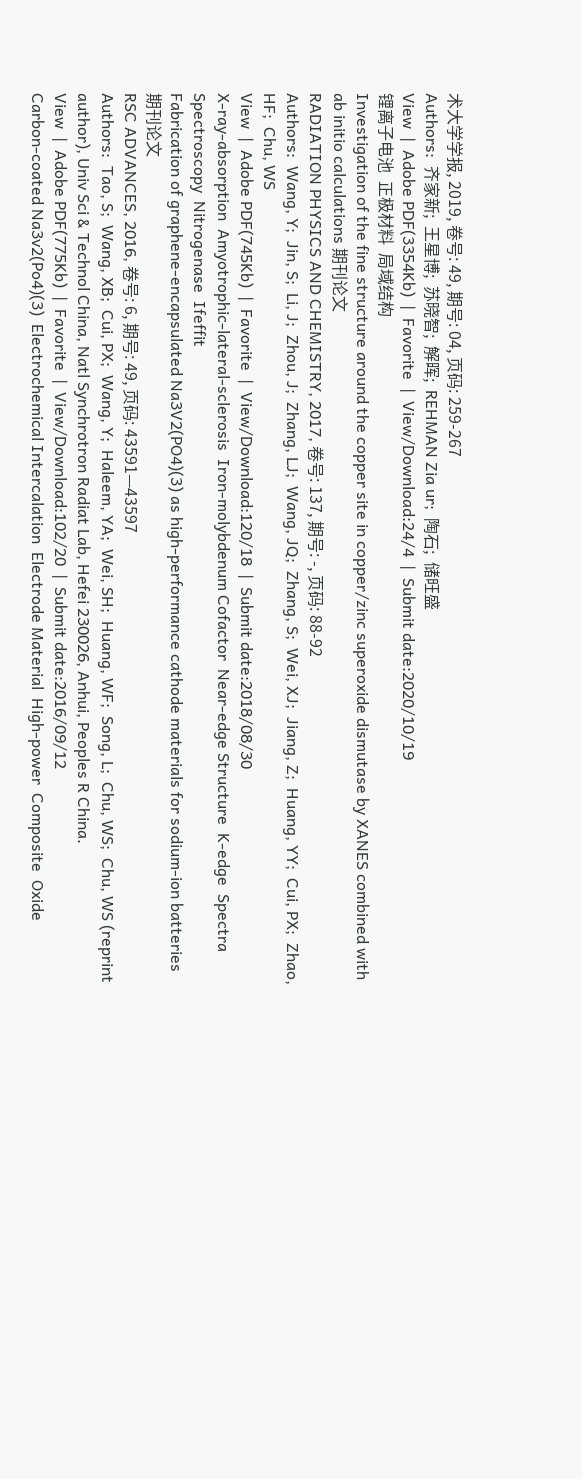术大学学报, 2019, 卷号: 49, 期号: 04, 页码: 259-267
Authors:  齐家新;  王星博;  苏晓智;  解晖;  REHMAN Zia ur;  陶石;  储旺盛
View  |  Adobe PDF(3354Kb)  |  Favorite  |  View/Download:24/4  |  Submit date:2020/10/19
锂离子电池  正极材料  局域结构
Investigation of the fine structure around the copper site in copper/zinc superoxide dismutase by XANES combined with ab initio calculations 期刊论文
RADIATION PHYSICS AND CHEMISTRY, 2017, 卷号: 137, 期号: -, 页码: 88-92
Authors:  Wang, Y;  Jin, S;  Li, J;  Zhou, J;  Zhang, LJ;  Wang, JQ;  Zhang, S;  Wei, XJ;  Jiang, Z;  Huang, YY;  Cui, PX;  Zhao, HF;  Chu, WS
View  |  Adobe PDF(745Kb)  |  Favorite  |  View/Download:120/18  |  Submit date:2018/08/30
X-ray-absorption  Amyotrophic-lateral-sclerosis  Iron-molybdenum Cofactor  Near-edge Structure  K-edge  Spectra  Spectroscopy  Nitrogenase  Ifeffit
Fabrication of graphene-encapsulated Na3V2(PO4)(3) as high-performance cathode materials for sodium-ion batteries 期刊论文
RSC ADVANCES, 2016, 卷号: 6, 期号: 49, 页码: 43591—43597
Authors:  Tao, S;  Wang, XB;  Cui, PX;  Wang, Y;  Haleem, YA;  Wei, SH;  Huang, WF;  Song, L;  Chu, WS;  Chu, WS (reprint author), Univ Sci & Technol China, Natl Synchrotron Radiat Lab, Hefei 230026, Anhui, Peoples R China.
View  |  Adobe PDF(775Kb)  |  Favorite  |  View/Download:102/20  |  Submit date:2016/09/12
Carbon-coated Na3v2(Po4)(3)  Electrochemical Intercalation  Electrode Material  High-power  Composite  Oxide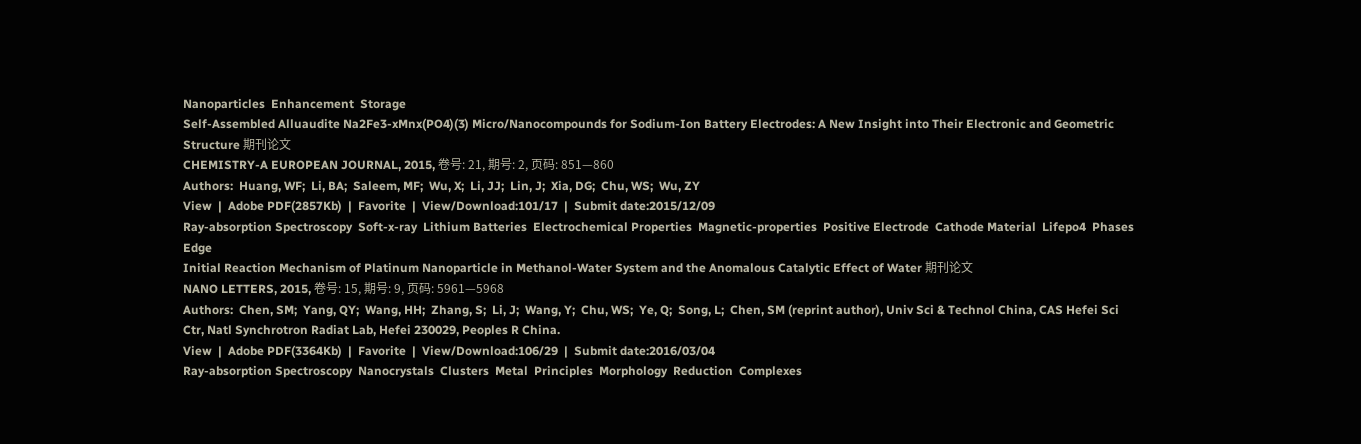Nanoparticles  Enhancement  Storage
Self-Assembled Alluaudite Na2Fe3-xMnx(PO4)(3) Micro/Nanocompounds for Sodium-Ion Battery Electrodes: A New Insight into Their Electronic and Geometric Structure 期刊论文
CHEMISTRY-A EUROPEAN JOURNAL, 2015, 卷号: 21, 期号: 2, 页码: 851—860
Authors:  Huang, WF;  Li, BA;  Saleem, MF;  Wu, X;  Li, JJ;  Lin, J;  Xia, DG;  Chu, WS;  Wu, ZY
View  |  Adobe PDF(2857Kb)  |  Favorite  |  View/Download:101/17  |  Submit date:2015/12/09
Ray-absorption Spectroscopy  Soft-x-ray  Lithium Batteries  Electrochemical Properties  Magnetic-properties  Positive Electrode  Cathode Material  Lifepo4  Phases  Edge
Initial Reaction Mechanism of Platinum Nanoparticle in Methanol-Water System and the Anomalous Catalytic Effect of Water 期刊论文
NANO LETTERS, 2015, 卷号: 15, 期号: 9, 页码: 5961—5968
Authors:  Chen, SM;  Yang, QY;  Wang, HH;  Zhang, S;  Li, J;  Wang, Y;  Chu, WS;  Ye, Q;  Song, L;  Chen, SM (reprint author), Univ Sci & Technol China, CAS Hefei Sci Ctr, Natl Synchrotron Radiat Lab, Hefei 230029, Peoples R China.
View  |  Adobe PDF(3364Kb)  |  Favorite  |  View/Download:106/29  |  Submit date:2016/03/04
Ray-absorption Spectroscopy  Nanocrystals  Clusters  Metal  Principles  Morphology  Reduction  Complexes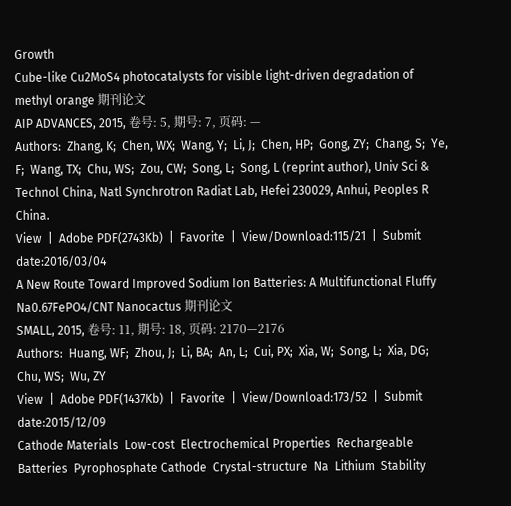Growth
Cube-like Cu2MoS4 photocatalysts for visible light-driven degradation of methyl orange 期刊论文
AIP ADVANCES, 2015, 卷号: 5, 期号: 7, 页码: —
Authors:  Zhang, K;  Chen, WX;  Wang, Y;  Li, J;  Chen, HP;  Gong, ZY;  Chang, S;  Ye, F;  Wang, TX;  Chu, WS;  Zou, CW;  Song, L;  Song, L (reprint author), Univ Sci & Technol China, Natl Synchrotron Radiat Lab, Hefei 230029, Anhui, Peoples R China.
View  |  Adobe PDF(2743Kb)  |  Favorite  |  View/Download:115/21  |  Submit date:2016/03/04
A New Route Toward Improved Sodium Ion Batteries: A Multifunctional Fluffy Na0.67FePO4/CNT Nanocactus 期刊论文
SMALL, 2015, 卷号: 11, 期号: 18, 页码: 2170—2176
Authors:  Huang, WF;  Zhou, J;  Li, BA;  An, L;  Cui, PX;  Xia, W;  Song, L;  Xia, DG;  Chu, WS;  Wu, ZY
View  |  Adobe PDF(1437Kb)  |  Favorite  |  View/Download:173/52  |  Submit date:2015/12/09
Cathode Materials  Low-cost  Electrochemical Properties  Rechargeable Batteries  Pyrophosphate Cathode  Crystal-structure  Na  Lithium  Stability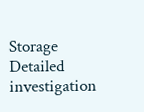Storage
Detailed investigation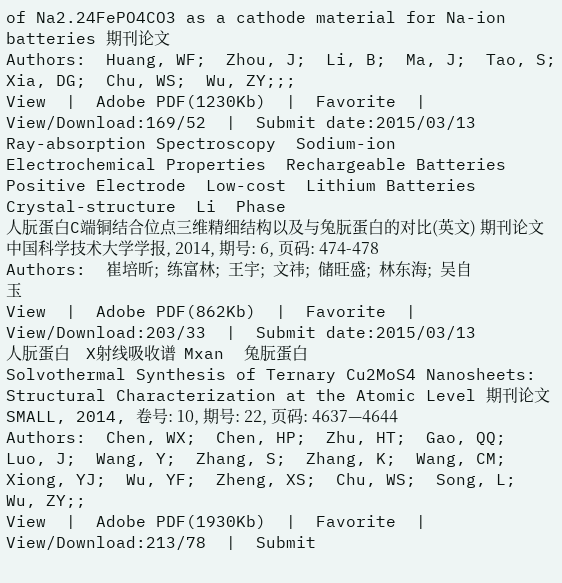of Na2.24FePO4CO3 as a cathode material for Na-ion batteries 期刊论文
Authors:  Huang, WF;  Zhou, J;  Li, B;  Ma, J;  Tao, S;  Xia, DG;  Chu, WS;  Wu, ZY;;;
View  |  Adobe PDF(1230Kb)  |  Favorite  |  View/Download:169/52  |  Submit date:2015/03/13
Ray-absorption Spectroscopy  Sodium-ion  Electrochemical Properties  Rechargeable Batteries  Positive Electrode  Low-cost  Lithium Batteries  Crystal-structure  Li  Phase
人朊蛋白C端铜结合位点三维精细结构以及与兔朊蛋白的对比(英文) 期刊论文
中国科学技术大学学报, 2014, 期号: 6, 页码: 474-478
Authors:  崔培昕;  练富林;  王宇;  文祎;  储旺盛;  林东海;  吴自玉
View  |  Adobe PDF(862Kb)  |  Favorite  |  View/Download:203/33  |  Submit date:2015/03/13
人朊蛋白    X射线吸收谱  Mxan  兔朊蛋白
Solvothermal Synthesis of Ternary Cu2MoS4 Nanosheets: Structural Characterization at the Atomic Level 期刊论文
SMALL, 2014, 卷号: 10, 期号: 22, 页码: 4637—4644
Authors:  Chen, WX;  Chen, HP;  Zhu, HT;  Gao, QQ;  Luo, J;  Wang, Y;  Zhang, S;  Zhang, K;  Wang, CM;  Xiong, YJ;  Wu, YF;  Zheng, XS;  Chu, WS;  Song, L;  Wu, ZY;;
View  |  Adobe PDF(1930Kb)  |  Favorite  |  View/Download:213/78  |  Submit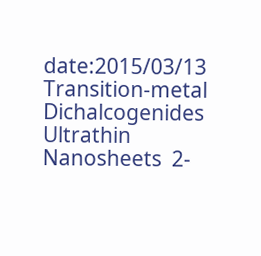date:2015/03/13
Transition-metal Dichalcogenides  Ultrathin Nanosheets  2-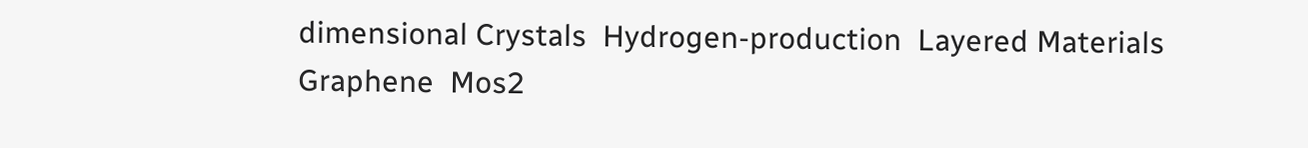dimensional Crystals  Hydrogen-production  Layered Materials  Graphene  Mos2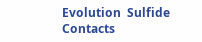Evolution  Sulfide  Contacts